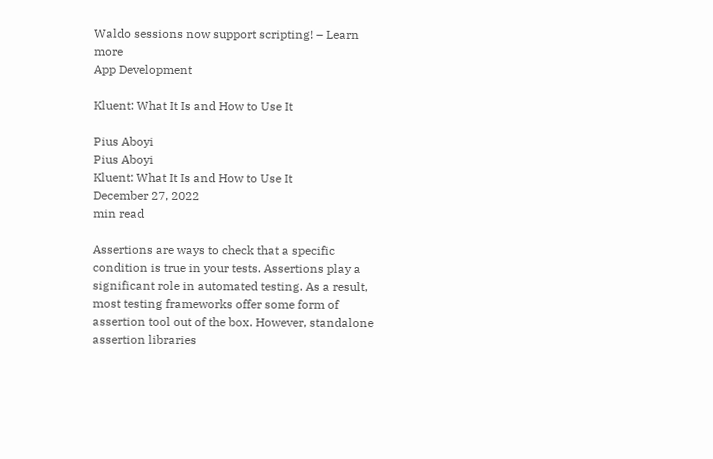Waldo sessions now support scripting! – Learn more
App Development

Kluent: What It Is and How to Use It

Pius Aboyi
Pius Aboyi
Kluent: What It Is and How to Use It
December 27, 2022
min read

Assertions are ways to check that a specific condition is true in your tests. Assertions play a significant role in automated testing. As a result, most testing frameworks offer some form of assertion tool out of the box. However, standalone assertion libraries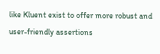like Kluent exist to offer more robust and user-friendly assertions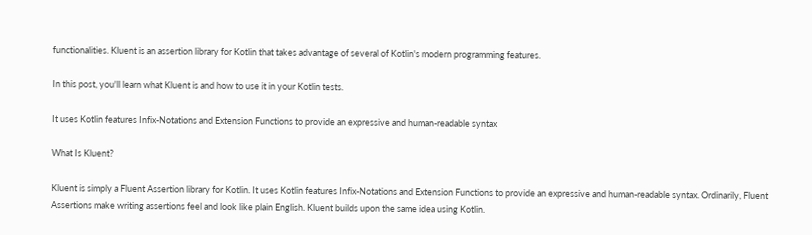functionalities. Kluent is an assertion library for Kotlin that takes advantage of several of Kotlin's modern programming features.

In this post, you'll learn what Kluent is and how to use it in your Kotlin tests.

It uses Kotlin features Infix-Notations and Extension Functions to provide an expressive and human-readable syntax

What Is Kluent?

Kluent is simply a Fluent Assertion library for Kotlin. It uses Kotlin features Infix-Notations and Extension Functions to provide an expressive and human-readable syntax. Ordinarily, Fluent Assertions make writing assertions feel and look like plain English. Kluent builds upon the same idea using Kotlin.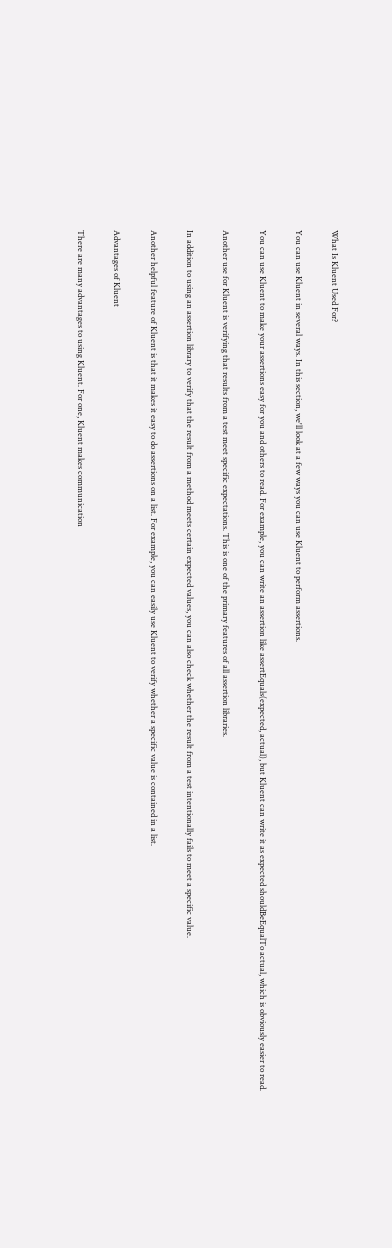What Is Kluent Used For?

You can use Kluent in several ways. In this section, we'll look at a few ways you can use Kluent to perform assertions.

You can use Kluent to make your assertions easy for you and others to read. For example, you can write an assertion like assertEquals(expected, actual), but Kluent can write it as expected shouldBeEqualTo actual, which is obviously easier to read.

Another use for Kluent is verifying that results from a test meet specific expectations. This is one of the primary features of all assertion libraries.

In addition to using an assertion library to verify that the result from a method meets certain expected values, you can also check whether the result from a test intentionally fails to meet a specific value.

Another helpful feature of Kluent is that it makes it easy to do assertions on a list. For example, you can easily use Kluent to verify whether a specific value is contained in a list.

Advantages of Kluent

There are many advantages to using Kluent. For one, Kluent makes communication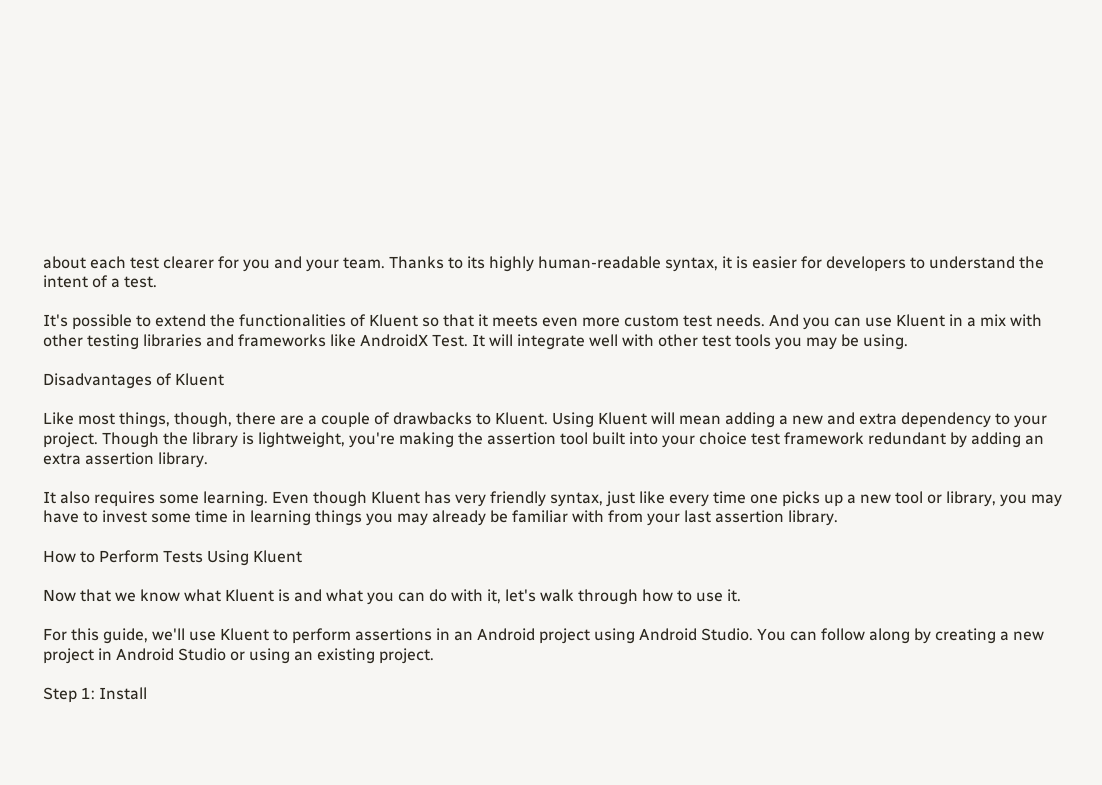about each test clearer for you and your team. Thanks to its highly human-readable syntax, it is easier for developers to understand the intent of a test.

It's possible to extend the functionalities of Kluent so that it meets even more custom test needs. And you can use Kluent in a mix with other testing libraries and frameworks like AndroidX Test. It will integrate well with other test tools you may be using.

Disadvantages of Kluent

Like most things, though, there are a couple of drawbacks to Kluent. Using Kluent will mean adding a new and extra dependency to your project. Though the library is lightweight, you're making the assertion tool built into your choice test framework redundant by adding an extra assertion library.

It also requires some learning. Even though Kluent has very friendly syntax, just like every time one picks up a new tool or library, you may have to invest some time in learning things you may already be familiar with from your last assertion library.

How to Perform Tests Using Kluent

Now that we know what Kluent is and what you can do with it, let's walk through how to use it.

For this guide, we'll use Kluent to perform assertions in an Android project using Android Studio. You can follow along by creating a new project in Android Studio or using an existing project.

Step 1: Install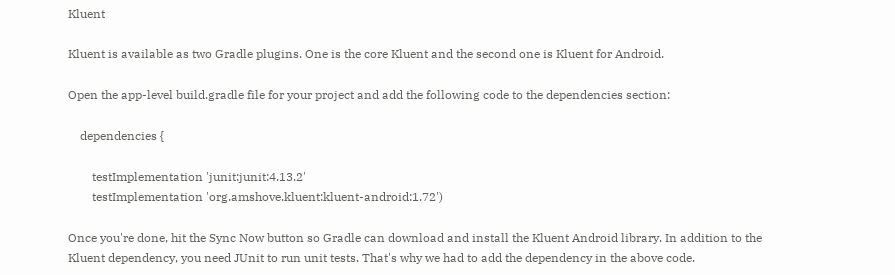Kluent

Kluent is available as two Gradle plugins. One is the core Kluent and the second one is Kluent for Android.

Open the app-level build.gradle file for your project and add the following code to the dependencies section:

    dependencies {

        testImplementation 'junit:junit:4.13.2'
        testImplementation 'org.amshove.kluent:kluent-android:1.72')

Once you're done, hit the Sync Now button so Gradle can download and install the Kluent Android library. In addition to the Kluent dependency, you need JUnit to run unit tests. That's why we had to add the dependency in the above code.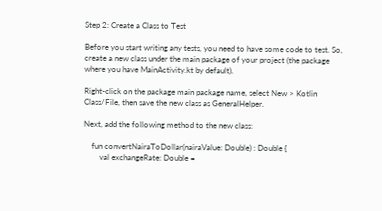Step 2: Create a Class to Test

Before you start writing any tests, you need to have some code to test. So, create a new class under the main package of your project (the package where you have MainActivity.kt by default).

Right-click on the package main package name, select New > Kotlin Class/File, then save the new class as GeneralHelper.

Next, add the following method to the new class:

    fun convertNairaToDollar(nairaValue: Double) : Double {
        val exchangeRate: Double =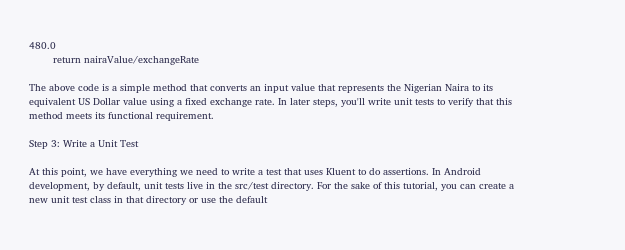480.0
        return nairaValue/exchangeRate

The above code is a simple method that converts an input value that represents the Nigerian Naira to its equivalent US Dollar value using a fixed exchange rate. In later steps, you'll write unit tests to verify that this method meets its functional requirement.

Step 3: Write a Unit Test

At this point, we have everything we need to write a test that uses Kluent to do assertions. In Android development, by default, unit tests live in the src/test directory. For the sake of this tutorial, you can create a new unit test class in that directory or use the default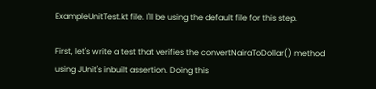ExampleUnitTest.kt file. I'll be using the default file for this step.

First, let's write a test that verifies the convertNairaToDollar() method using JUnit's inbuilt assertion. Doing this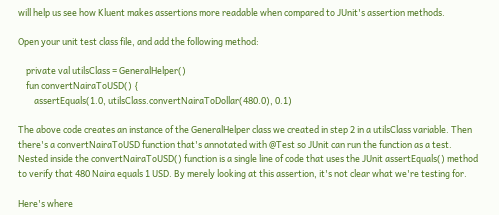will help us see how Kluent makes assertions more readable when compared to JUnit's assertion methods.

Open your unit test class file, and add the following method:

    private val utilsClass = GeneralHelper()
    fun convertNairaToUSD() {
        assertEquals(1.0, utilsClass.convertNairaToDollar(480.0), 0.1)

The above code creates an instance of the GeneralHelper class we created in step 2 in a utilsClass variable. Then there's a convertNairaToUSD function that's annotated with @Test so JUnit can run the function as a test. Nested inside the convertNairaToUSD() function is a single line of code that uses the JUnit assertEquals() method to verify that 480 Naira equals 1 USD. By merely looking at this assertion, it's not clear what we're testing for.

Here's where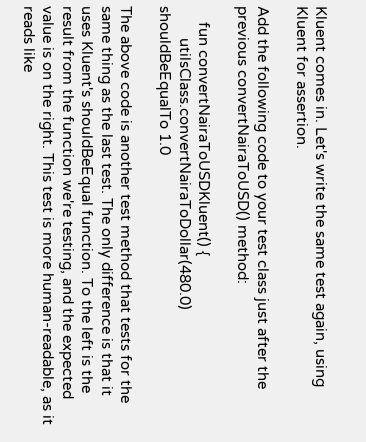Kluent comes in. Let's write the same test again, using Kluent for assertion.

Add the following code to your test class just after the previous convertNairaToUSD() method:

    fun convertNairaToUSDKluent() {
        utilsClass.convertNairaToDollar(480.0) shouldBeEqualTo 1.0

The above code is another test method that tests for the same thing as the last test. The only difference is that it uses Kluent's shouldBeEqual function. To the left is the result from the function we're testing, and the expected value is on the right. This test is more human-readable, as it reads like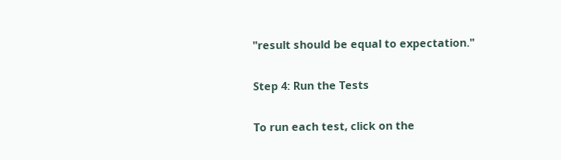"result should be equal to expectation."

Step 4: Run the Tests

To run each test, click on the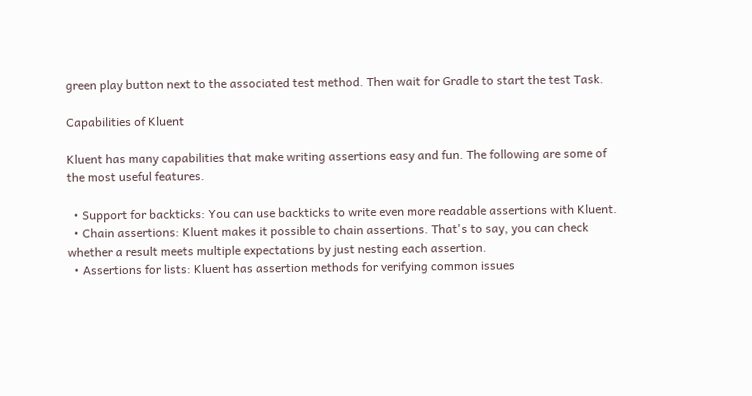green play button next to the associated test method. Then wait for Gradle to start the test Task.

Capabilities of Kluent

Kluent has many capabilities that make writing assertions easy and fun. The following are some of the most useful features.

  • Support for backticks: You can use backticks to write even more readable assertions with Kluent.
  • Chain assertions: Kluent makes it possible to chain assertions. That's to say, you can check whether a result meets multiple expectations by just nesting each assertion.
  • Assertions for lists: Kluent has assertion methods for verifying common issues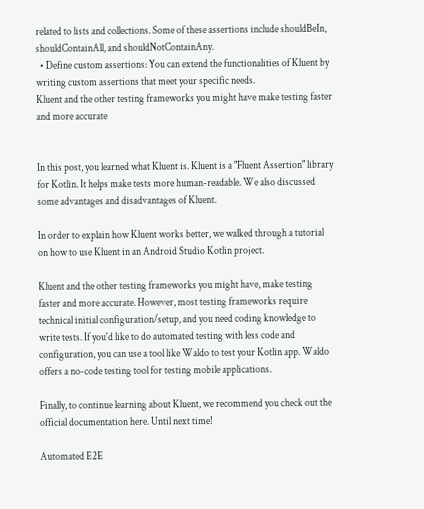related to lists and collections. Some of these assertions include shouldBeIn, shouldContainAll, and shouldNotContainAny.
  • Define custom assertions: You can extend the functionalities of Kluent by writing custom assertions that meet your specific needs.
Kluent and the other testing frameworks you might have make testing faster and more accurate


In this post, you learned what Kluent is. Kluent is a "Fluent Assertion" library for Kotlin. It helps make tests more human-readable. We also discussed some advantages and disadvantages of Kluent.

In order to explain how Kluent works better, we walked through a tutorial on how to use Kluent in an Android Studio Kotlin project.

Kluent and the other testing frameworks you might have, make testing faster and more accurate. However, most testing frameworks require technical initial configuration/setup, and you need coding knowledge to write tests. If you'd like to do automated testing with less code and configuration, you can use a tool like Waldo to test your Kotlin app. Waldo offers a no-code testing tool for testing mobile applications.

Finally, to continue learning about Kluent, we recommend you check out the official documentation here. Until next time!

Automated E2E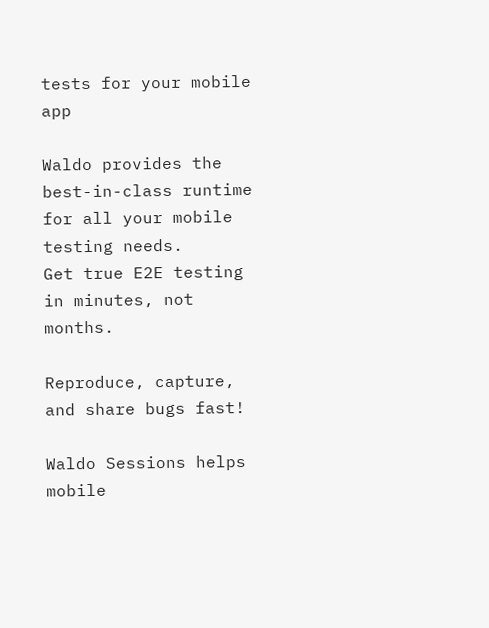tests for your mobile app

Waldo provides the best-in-class runtime for all your mobile testing needs.
Get true E2E testing in minutes, not months.

Reproduce, capture, and share bugs fast!

Waldo Sessions helps mobile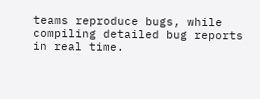teams reproduce bugs, while compiling detailed bug reports in real time.